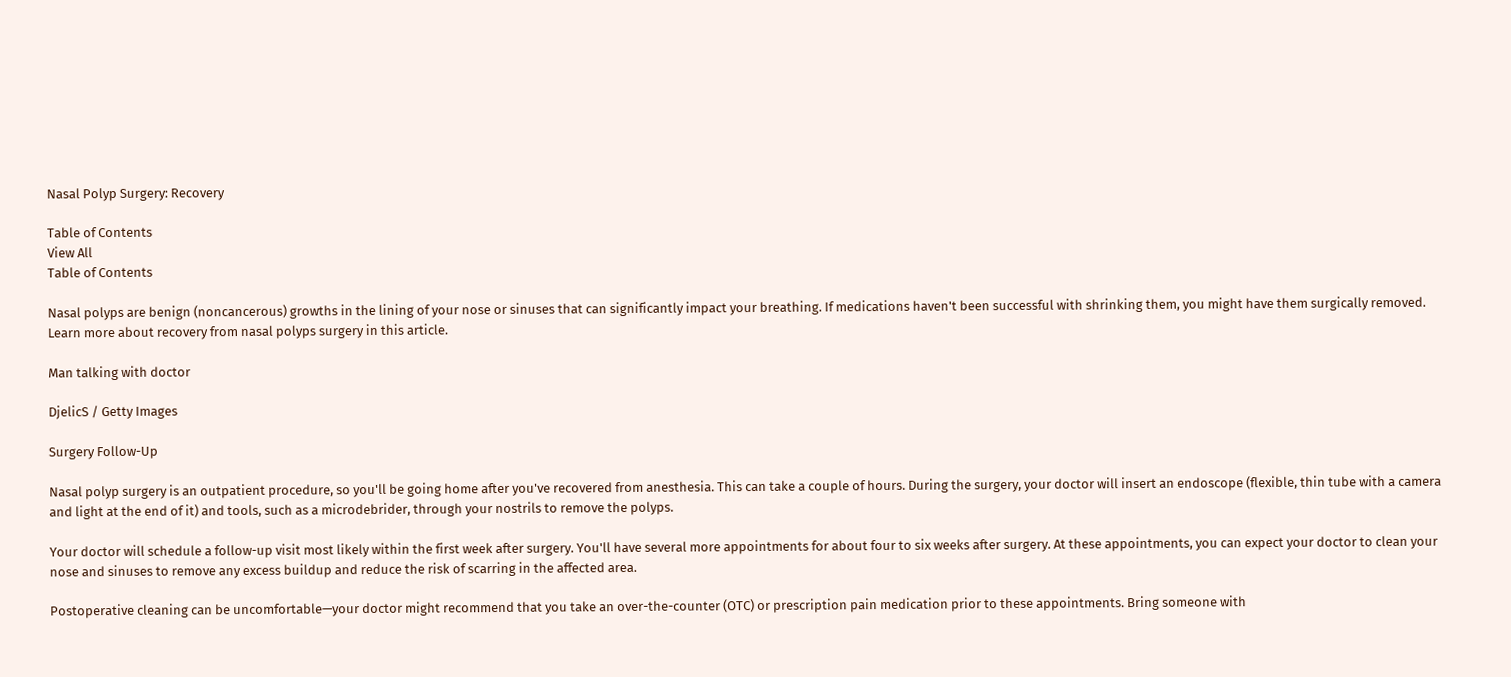Nasal Polyp Surgery: Recovery

Table of Contents
View All
Table of Contents

Nasal polyps are benign (noncancerous) growths in the lining of your nose or sinuses that can significantly impact your breathing. If medications haven't been successful with shrinking them, you might have them surgically removed. Learn more about recovery from nasal polyps surgery in this article.

Man talking with doctor

DjelicS / Getty Images

Surgery Follow-Up

Nasal polyp surgery is an outpatient procedure, so you'll be going home after you've recovered from anesthesia. This can take a couple of hours. During the surgery, your doctor will insert an endoscope (flexible, thin tube with a camera and light at the end of it) and tools, such as a microdebrider, through your nostrils to remove the polyps.

Your doctor will schedule a follow-up visit most likely within the first week after surgery. You'll have several more appointments for about four to six weeks after surgery. At these appointments, you can expect your doctor to clean your nose and sinuses to remove any excess buildup and reduce the risk of scarring in the affected area.

Postoperative cleaning can be uncomfortable—your doctor might recommend that you take an over-the-counter (OTC) or prescription pain medication prior to these appointments. Bring someone with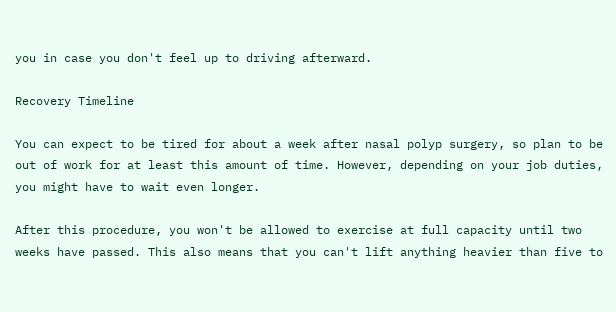you in case you don't feel up to driving afterward.

Recovery Timeline

You can expect to be tired for about a week after nasal polyp surgery, so plan to be out of work for at least this amount of time. However, depending on your job duties, you might have to wait even longer.

After this procedure, you won't be allowed to exercise at full capacity until two weeks have passed. This also means that you can't lift anything heavier than five to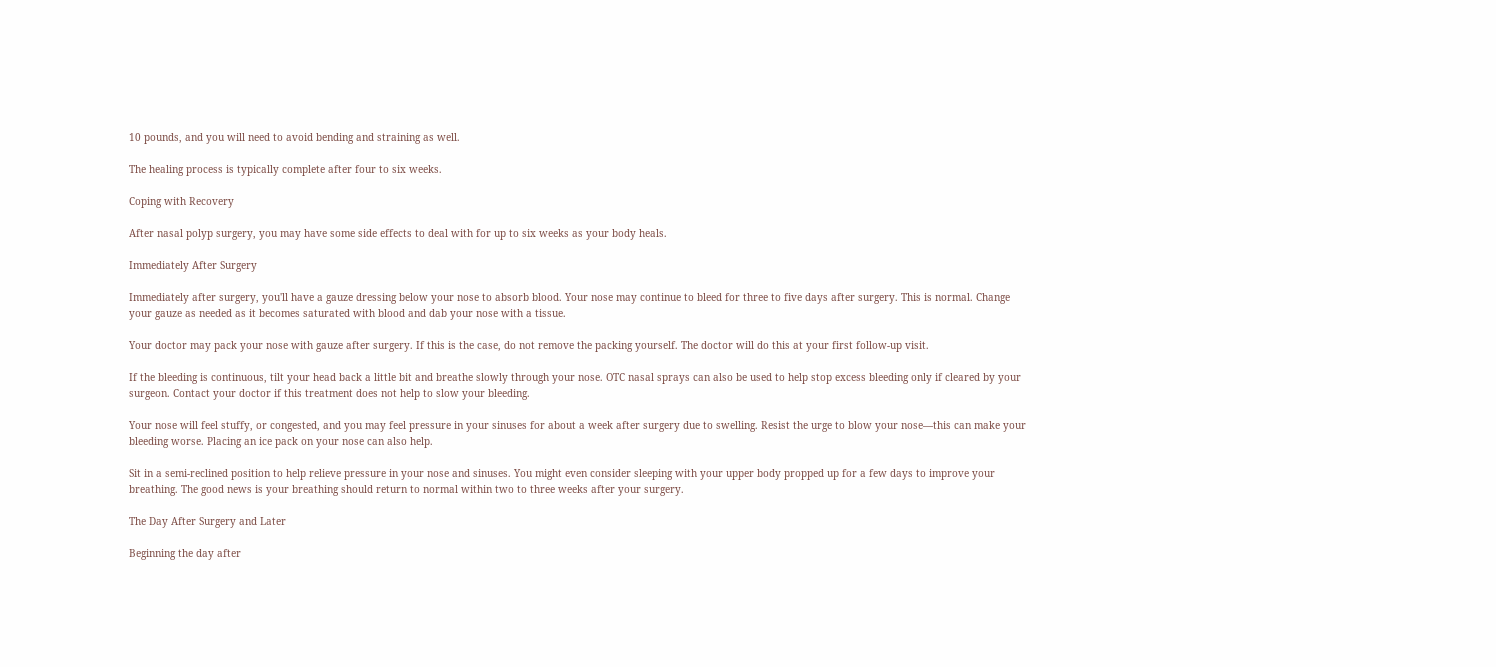10 pounds, and you will need to avoid bending and straining as well.

The healing process is typically complete after four to six weeks.

Coping with Recovery

After nasal polyp surgery, you may have some side effects to deal with for up to six weeks as your body heals.

Immediately After Surgery

Immediately after surgery, you'll have a gauze dressing below your nose to absorb blood. Your nose may continue to bleed for three to five days after surgery. This is normal. Change your gauze as needed as it becomes saturated with blood and dab your nose with a tissue.

Your doctor may pack your nose with gauze after surgery. If this is the case, do not remove the packing yourself. The doctor will do this at your first follow-up visit.

If the bleeding is continuous, tilt your head back a little bit and breathe slowly through your nose. OTC nasal sprays can also be used to help stop excess bleeding only if cleared by your surgeon. Contact your doctor if this treatment does not help to slow your bleeding.

Your nose will feel stuffy, or congested, and you may feel pressure in your sinuses for about a week after surgery due to swelling. Resist the urge to blow your nose—this can make your bleeding worse. Placing an ice pack on your nose can also help.

Sit in a semi-reclined position to help relieve pressure in your nose and sinuses. You might even consider sleeping with your upper body propped up for a few days to improve your breathing. The good news is your breathing should return to normal within two to three weeks after your surgery.

The Day After Surgery and Later

Beginning the day after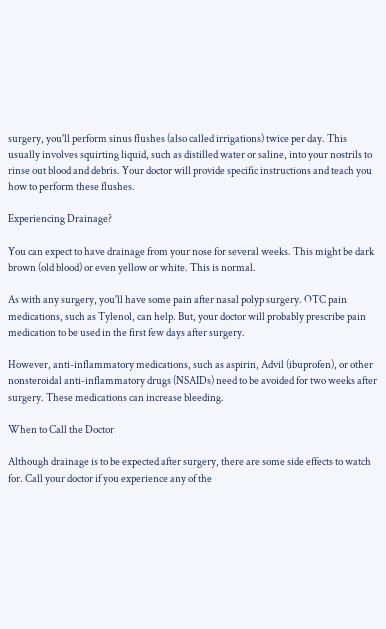surgery, you'll perform sinus flushes (also called irrigations) twice per day. This usually involves squirting liquid, such as distilled water or saline, into your nostrils to rinse out blood and debris. Your doctor will provide specific instructions and teach you how to perform these flushes.

Experiencing Drainage?

You can expect to have drainage from your nose for several weeks. This might be dark brown (old blood) or even yellow or white. This is normal.

As with any surgery, you'll have some pain after nasal polyp surgery. OTC pain medications, such as Tylenol, can help. But, your doctor will probably prescribe pain medication to be used in the first few days after surgery.

However, anti-inflammatory medications, such as aspirin, Advil (ibuprofen), or other nonsteroidal anti-inflammatory drugs (NSAIDs) need to be avoided for two weeks after surgery. These medications can increase bleeding.

When to Call the Doctor

Although drainage is to be expected after surgery, there are some side effects to watch for. Call your doctor if you experience any of the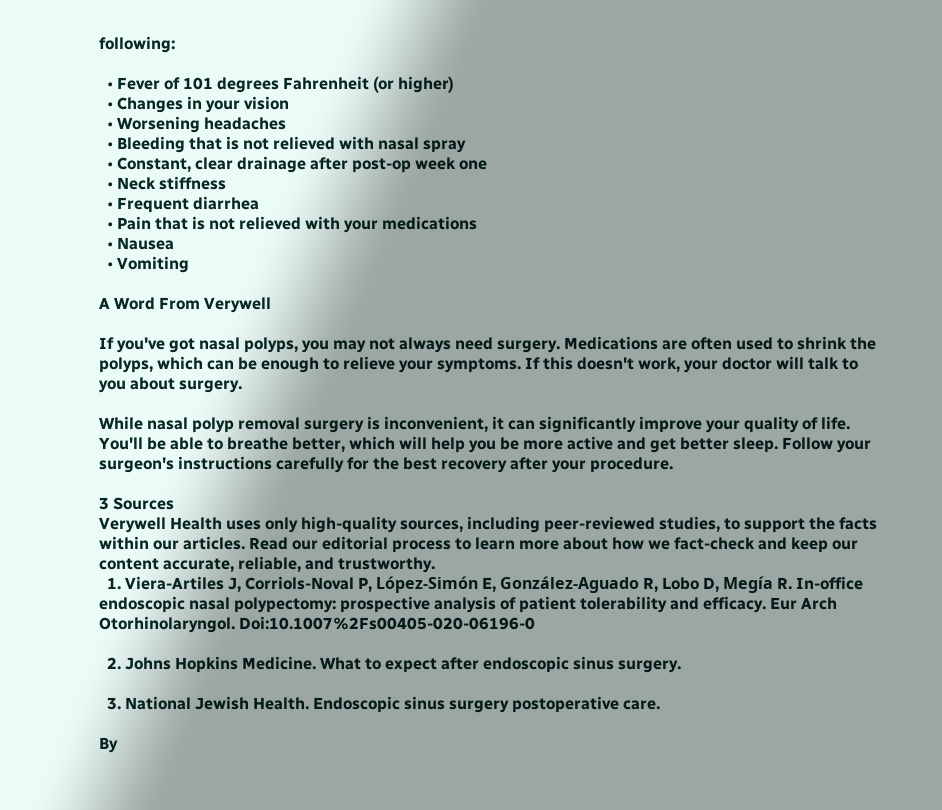following:

  • Fever of 101 degrees Fahrenheit (or higher)
  • Changes in your vision
  • Worsening headaches
  • Bleeding that is not relieved with nasal spray
  • Constant, clear drainage after post-op week one
  • Neck stiffness
  • Frequent diarrhea
  • Pain that is not relieved with your medications
  • Nausea
  • Vomiting

A Word From Verywell

If you've got nasal polyps, you may not always need surgery. Medications are often used to shrink the polyps, which can be enough to relieve your symptoms. If this doesn't work, your doctor will talk to you about surgery.

While nasal polyp removal surgery is inconvenient, it can significantly improve your quality of life. You'll be able to breathe better, which will help you be more active and get better sleep. Follow your surgeon's instructions carefully for the best recovery after your procedure.

3 Sources
Verywell Health uses only high-quality sources, including peer-reviewed studies, to support the facts within our articles. Read our editorial process to learn more about how we fact-check and keep our content accurate, reliable, and trustworthy.
  1. Viera-Artiles J, Corriols-Noval P, López-Simón E, González-Aguado R, Lobo D, Megía R. In-office endoscopic nasal polypectomy: prospective analysis of patient tolerability and efficacy. Eur Arch Otorhinolaryngol. Doi:10.1007%2Fs00405-020-06196-0

  2. Johns Hopkins Medicine. What to expect after endoscopic sinus surgery.

  3. National Jewish Health. Endoscopic sinus surgery postoperative care.

By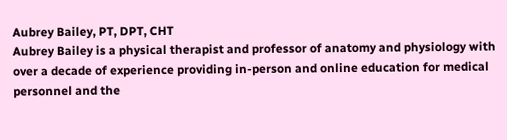Aubrey Bailey, PT, DPT, CHT
Aubrey Bailey is a physical therapist and professor of anatomy and physiology with over a decade of experience providing in-person and online education for medical personnel and the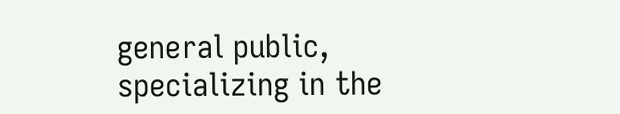general public, specializing in the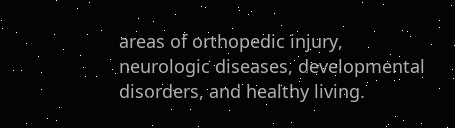areas of orthopedic injury, neurologic diseases, developmental disorders, and healthy living.